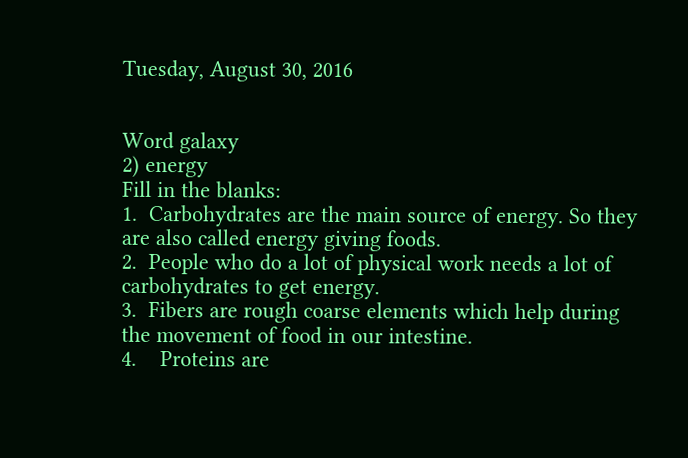Tuesday, August 30, 2016


Word galaxy
2) energy
Fill in the blanks:
1.  Carbohydrates are the main source of energy. So they are also called energy giving foods.
2.  People who do a lot of physical work needs a lot of carbohydrates to get energy.
3.  Fibers are rough coarse elements which help during the movement of food in our intestine.
4.    Proteins are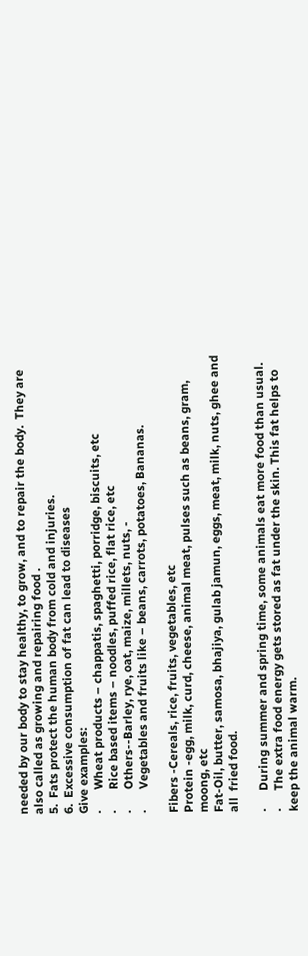needed by our body to stay healthy, to grow, and to repair the body.  They are also called as growing and repairing food .
5.  Fats protect the human body from cold and injuries.
6.  Excessive consumption of fat can lead to diseases
Give examples:
·       Wheat products – chappatis, spaghetti, porridge, biscuits, etc
·       Rice based items – noodles, puffed rice, flat rice, etc
·       Others--Barley, rye, oat, maize, millets, nuts, -
·       Vegetables and fruits like – beans, carrots, potatoes, Bananas.

Fibers -Cereals, rice, fruits, vegetables, etc
Protein -egg, milk, curd, cheese, animal meat, pulses such as beans, gram, moong, etc
Fat-Oil, butter, samosa, bhajiya, gulab jamun, eggs, meat, milk, nuts, ghee and all  fried food.

·      During summer and spring time, some animals eat more food than usual.
·      The extra food energy gets stored as fat under the skin. This fat helps to keep the animal warm.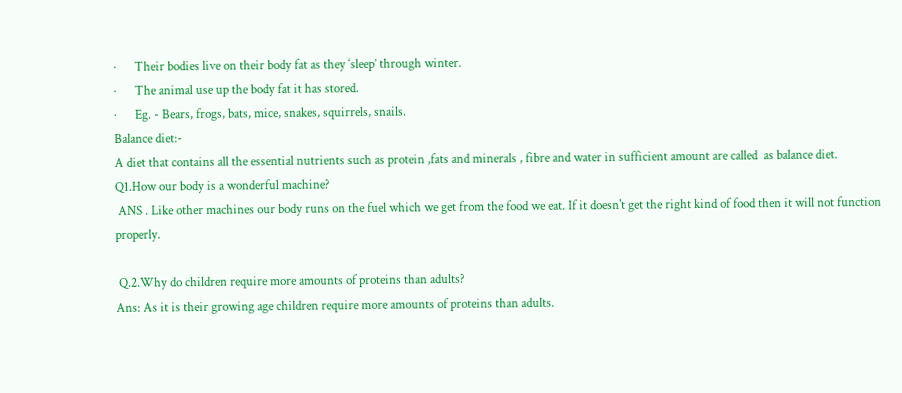·      Their bodies live on their body fat as they ‘sleep’ through winter.
·      The animal use up the body fat it has stored.
·      Eg. - Bears, frogs, bats, mice, snakes, squirrels, snails.
Balance diet:-
A diet that contains all the essential nutrients such as protein ,fats and minerals , fibre and water in sufficient amount are called  as balance diet.
Q1.How our body is a wonderful machine?
 ANS . Like other machines our body runs on the fuel which we get from the food we eat. If it doesn't get the right kind of food then it will not function properly.

 Q.2.Why do children require more amounts of proteins than adults?
Ans: As it is their growing age children require more amounts of proteins than adults.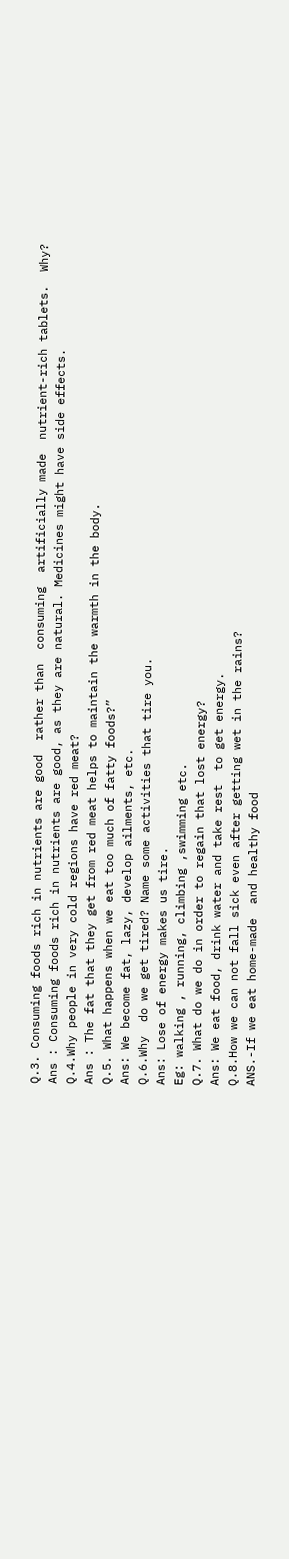Q.3. Consuming foods rich in nutrients are good  rather than  consuming  artificially made  nutrient-rich tablets.  Why?
Ans : Consuming foods rich in nutrients are good, as they are natural. Medicines might have side effects.
Q.4.Why people in very cold regions have red meat?
Ans : The fat that they get from red meat helps to maintain the warmth in the body.
Q.5. What happens when we eat too much of fatty foods?”
Ans: We become fat, lazy, develop ailments, etc.
Q.6.Why  do we get tired? Name some activities that tire you.
Ans: Lose of energy makes us tire.
Eg: walking , running, climbing ,swimming etc.
Q.7. What do we do in order to regain that lost energy?
Ans: We eat food, drink water and take rest  to get energy.
Q.8.How we can not fall sick even after getting wet in the rains?
ANS.-If we eat home-made  and healthy food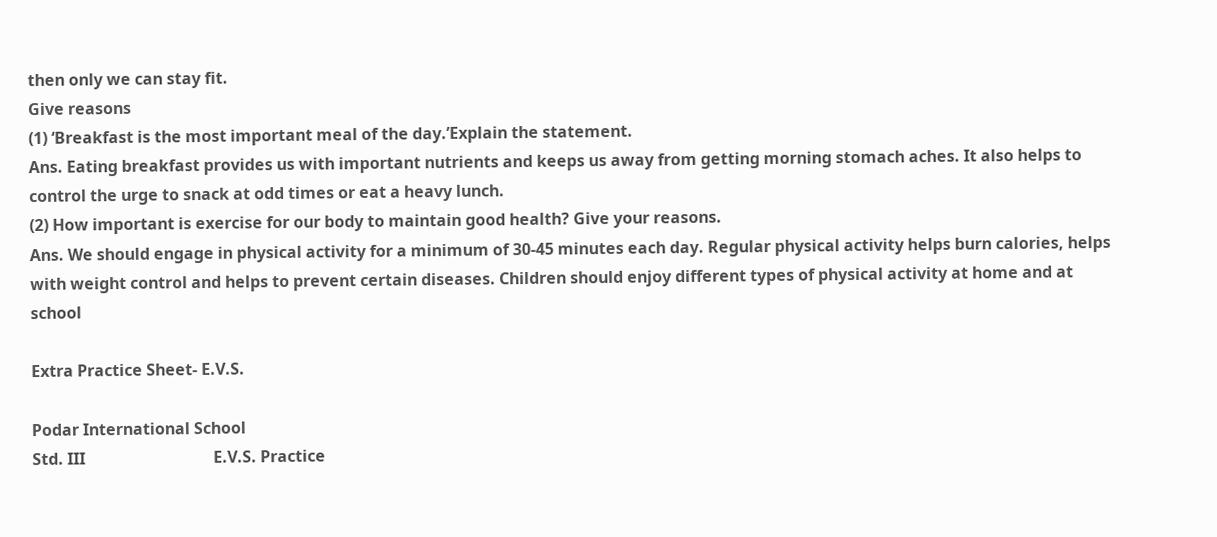then only we can stay fit.
Give reasons
(1) ‘Breakfast is the most important meal of the day.’Explain the statement.
Ans. Eating breakfast provides us with important nutrients and keeps us away from getting morning stomach aches. It also helps to control the urge to snack at odd times or eat a heavy lunch.
(2) How important is exercise for our body to maintain good health? Give your reasons.
Ans. We should engage in physical activity for a minimum of 30-45 minutes each day. Regular physical activity helps burn calories, helps with weight control and helps to prevent certain diseases. Children should enjoy different types of physical activity at home and at school

Extra Practice Sheet- E.V.S.

Podar International School
Std. III                                E.V.S. Practice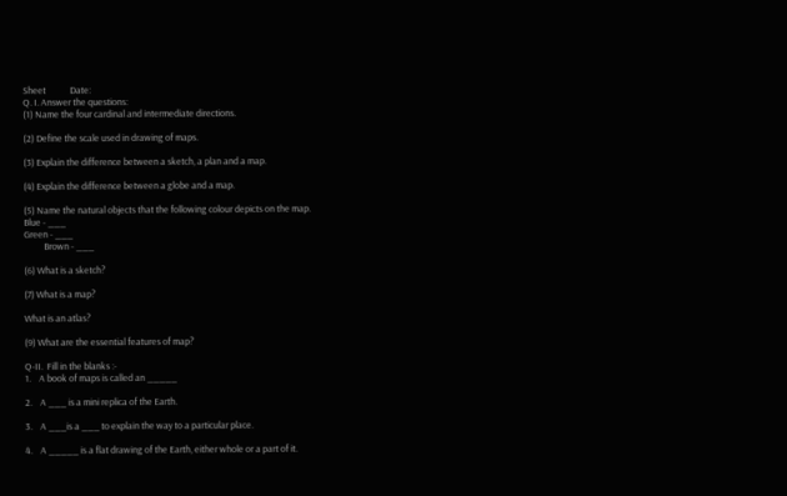Sheet            Date:
Q. I. Answer the questions:
(1) Name the four cardinal and intermediate directions.

(2) Define the scale used in drawing of maps.

(3) Explain the difference between a sketch, a plan and a map.

(4) Explain the difference between a globe and a map.

(5) Name the natural objects that the following colour depicts on the map.
Blue - ___
Green - ___
          Brown - ___

(6) What is a sketch?

(7) What is a map?

What is an atlas?

(9) What are the essential features of map?

Q-II.  Fill in the blanks :-
1.    A book of maps is called an _____

2.    A ___ is a mini replica of the Earth.

3.    A ___is a ___ to explain the way to a particular place.

4.    A _____ is a flat drawing of the Earth, either whole or a part of it.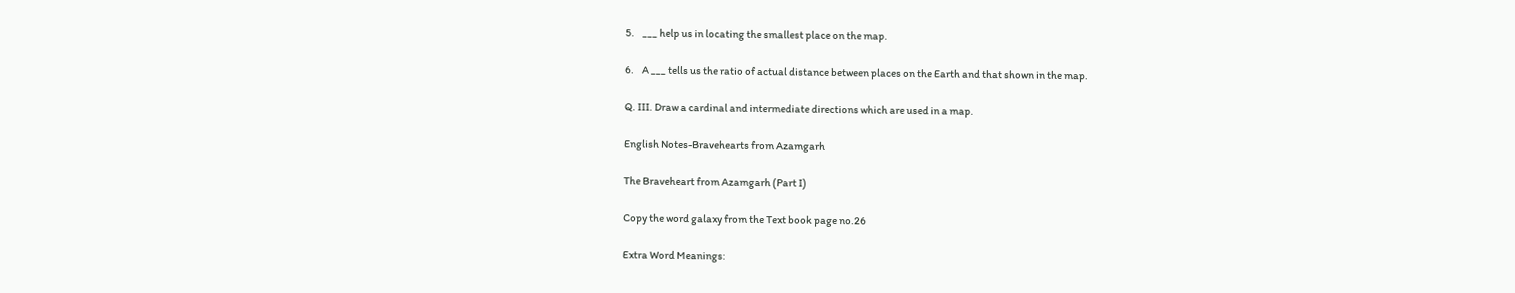5.    ___ help us in locating the smallest place on the map.

6.    A ___ tells us the ratio of actual distance between places on the Earth and that shown in the map.

Q. III. Draw a cardinal and intermediate directions which are used in a map.

English Notes-Bravehearts from Azamgarh

The Braveheart from Azamgarh (Part I)

Copy the word galaxy from the Text book page no.26

Extra Word Meanings: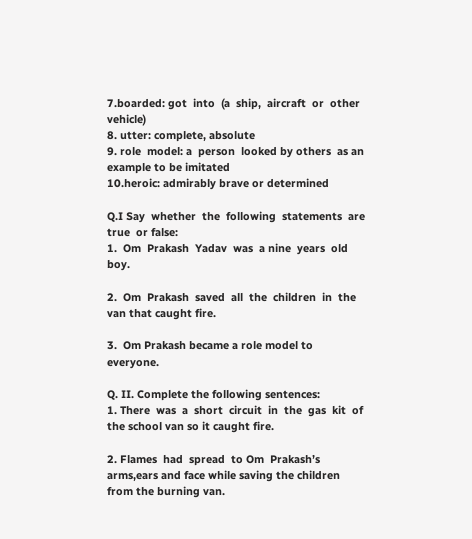7.boarded: got  into  (a  ship,  aircraft  or  other vehicle)
8. utter: complete, absolute
9. role  model: a  person  looked by others  as an example to be imitated
10.heroic: admirably brave or determined

Q.I Say  whether  the  following  statements  are  true  or false:
1.  Om  Prakash  Yadav  was  a nine  years  old  boy.

2.  Om  Prakash  saved  all  the  children  in  the  van that caught fire.

3.  Om Prakash became a role model to everyone.

Q. II. Complete the following sentences:
1. There  was  a  short  circuit  in  the  gas  kit  of  the school van so it caught fire.

2. Flames  had  spread  to Om  Prakash’s  arms,ears and face while saving the children from the burning van.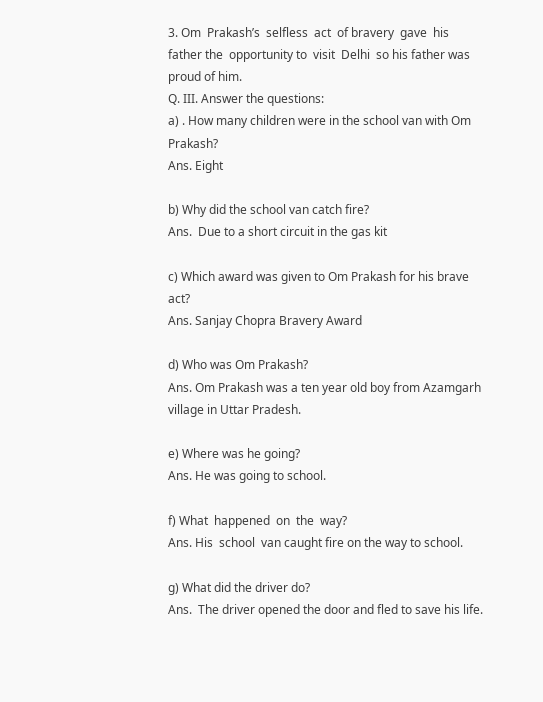3. Om  Prakash’s  selfless  act  of bravery  gave  his father the  opportunity to  visit  Delhi  so his father was proud of him.
Q. III. Answer the questions:
a) . How many children were in the school van with Om Prakash?
Ans. Eight

b) Why did the school van catch fire?
Ans.  Due to a short circuit in the gas kit

c) Which award was given to Om Prakash for his brave act?
Ans. Sanjay Chopra Bravery Award

d) Who was Om Prakash?
Ans. Om Prakash was a ten year old boy from Azamgarh village in Uttar Pradesh.

e) Where was he going?
Ans. He was going to school.

f) What  happened  on  the  way?
Ans. His  school  van caught fire on the way to school.

g) What did the driver do?
Ans.  The driver opened the door and fled to save his life.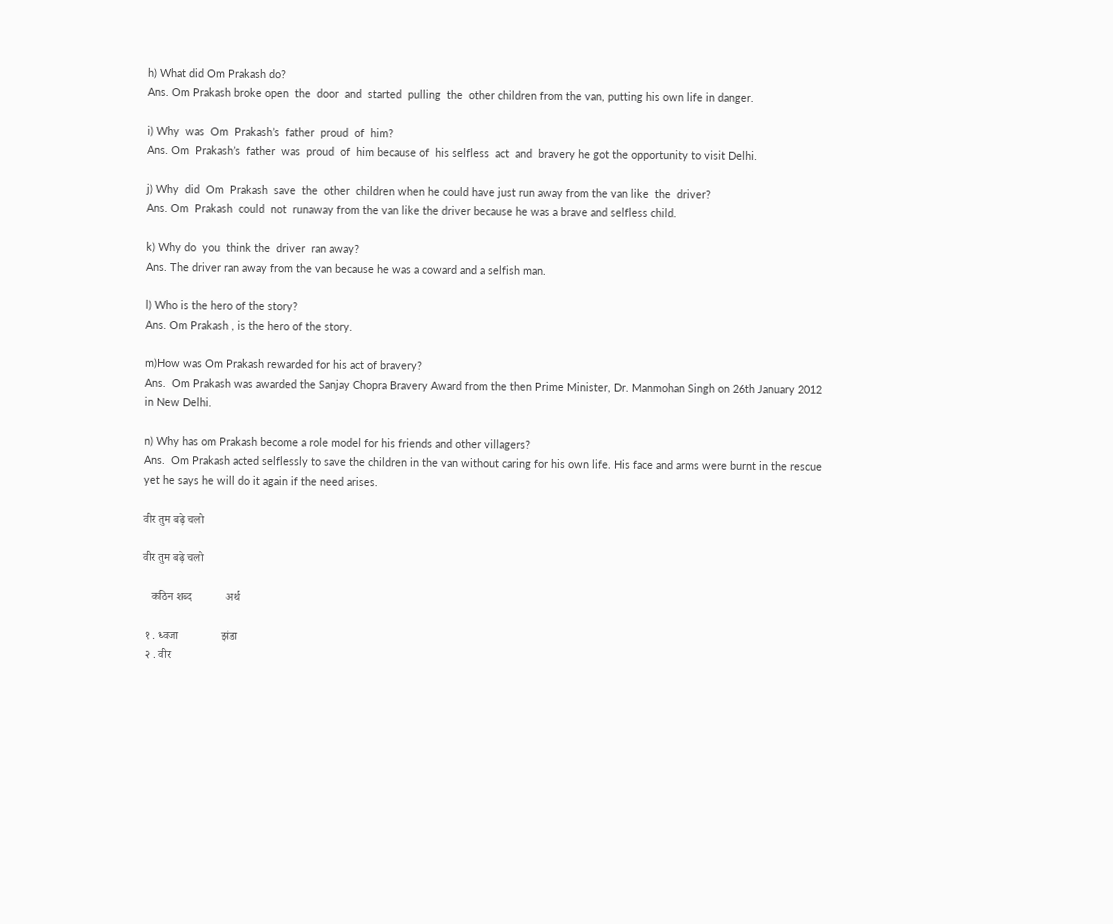h) What did Om Prakash do?
Ans. Om Prakash broke open  the  door  and  started  pulling  the  other children from the van, putting his own life in danger.

i) Why  was  Om  Prakash’s  father  proud  of  him?
Ans. Om  Prakash’s  father  was  proud  of  him because of  his selfless  act  and  bravery he got the opportunity to visit Delhi.

j) Why  did  Om  Prakash  save  the  other  children when he could have just run away from the van like  the  driver?
Ans. Om  Prakash  could  not  runaway from the van like the driver because he was a brave and selfless child.

k) Why do  you  think the  driver  ran away?
Ans. The driver ran away from the van because he was a coward and a selfish man.

l) Who is the hero of the story?
Ans. Om Prakash , is the hero of the story.

m)How was Om Prakash rewarded for his act of bravery?
Ans.  Om Prakash was awarded the Sanjay Chopra Bravery Award from the then Prime Minister, Dr. Manmohan Singh on 26th January 2012 in New Delhi.

n) Why has om Prakash become a role model for his friends and other villagers?
Ans.  Om Prakash acted selflessly to save the children in the van without caring for his own life. His face and arms were burnt in the rescue yet he says he will do it again if the need arises.

वीर तुम बढ़े चलो

वीर तुम बढ़े चलो

   कठिन शब्द            अर्थ

 १ . ध्वजा               झंडा
 २ . वीर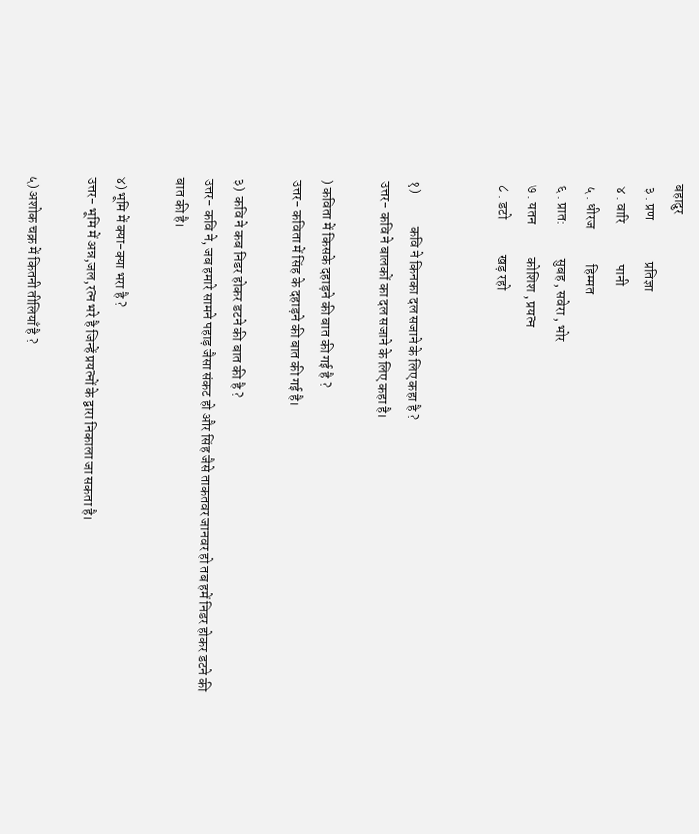बहादुर
 ३ . प्रण               प्रतिज्ञा
 ४ . वारि               पानी
 ५ . धीरज             हिम्मत
 ६ . प्रात:            सुबह , सवेरा , भोर
 ७ . यतन            कोशिश , प्रयत्न
 ८ . डटो             खड़ रहो


१)            कवि ने किनका दल सजाने के लिए कहा है ?
उत्तर- कवि ने बालकों का दल सजाने के लिए कहा है।

) कविता में किसके दहाड़ने की बात की गई है ?
उत्तर- कविता में सिंह के दहाड़ने की बात की गई है।

३)  कवि ने कब निडर होकर डटने की बात की है ?
उत्तर- कवि ने, जब हमारे सामने पहाड़ जैसा संकट हो और सिंह जैसे ताकतवर जानवर हो तब हमें निडर होकर डटने की बात की है।

४) भूमि में क्या-क्या भरा है ?
उत्तर- भूमि में अन्न,जल,रत्न भरे है जिन्हें प्रयत्नों के द्वारा निकाला जा सकता है।

५) अशोक चक्र में कितनी तीलियाँ है ?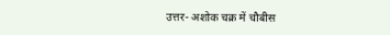उत्तर- अशोक चक्र में चौबीस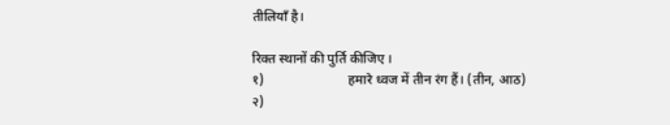तीलियाँ है।

रिक्त स्थानों की पुर्ति कीजिए ।
१)                         हमारे ध्वज में तीन रंग हैं। (तीन, आठ)
२)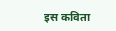इस कविता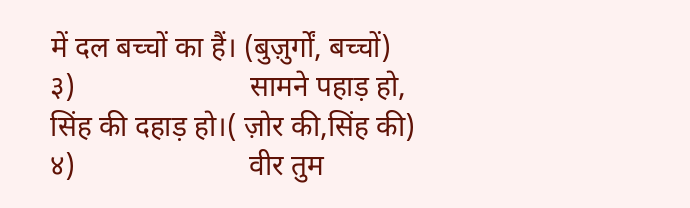में दल बच्चों का हैं। (बुज़ुर्गों, बच्चों)
३)                        सामने पहाड़ हो, सिंह की दहाड़ हो।( ज़ोर की,सिंह की)
४)                        वीर तुम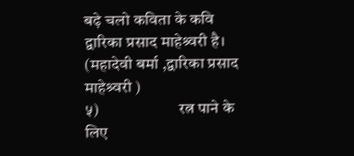बढ़े चलो कविता के कवि द्वारिका प्रसाद माहेश्र्वरी है। (महादेवी बर्मा ,द्वारिका प्रसाद माहेश्र्वरी )
५)                        रत्न पाने के लिए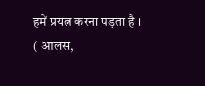हमें प्रयत्न करना पड़ता है ।
( आलस,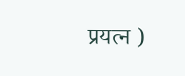प्रयत्न )